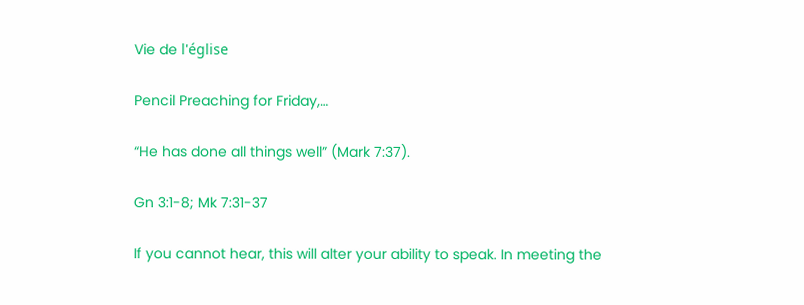Vie de l'église

Pencil Preaching for Friday,…

“He has done all things well” (Mark 7:37).

Gn 3:1-8; Mk 7:31-37

If you cannot hear, this will alter your ability to speak. In meeting the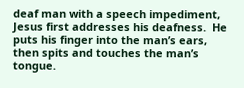deaf man with a speech impediment, Jesus first addresses his deafness.  He puts his finger into the man’s ears, then spits and touches the man’s tongue.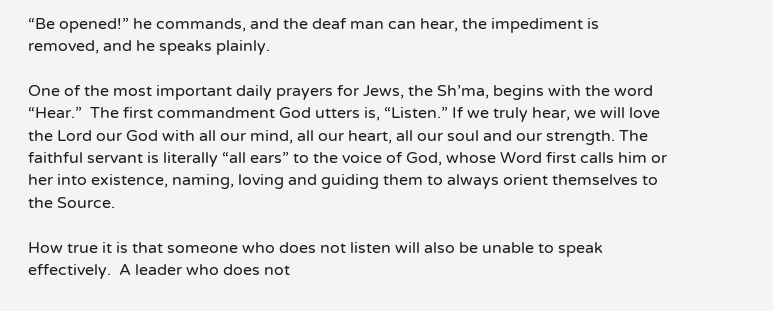“Be opened!” he commands, and the deaf man can hear, the impediment is removed, and he speaks plainly.

One of the most important daily prayers for Jews, the Sh’ma, begins with the word “Hear.”  The first commandment God utters is, “Listen.” If we truly hear, we will love the Lord our God with all our mind, all our heart, all our soul and our strength. The faithful servant is literally “all ears” to the voice of God, whose Word first calls him or her into existence, naming, loving and guiding them to always orient themselves to the Source.

How true it is that someone who does not listen will also be unable to speak effectively.  A leader who does not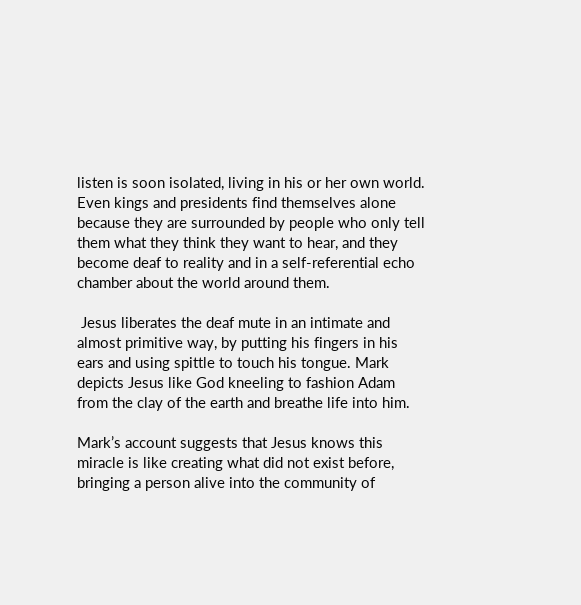listen is soon isolated, living in his or her own world. Even kings and presidents find themselves alone because they are surrounded by people who only tell them what they think they want to hear, and they become deaf to reality and in a self-referential echo chamber about the world around them.

 Jesus liberates the deaf mute in an intimate and almost primitive way, by putting his fingers in his ears and using spittle to touch his tongue. Mark depicts Jesus like God kneeling to fashion Adam from the clay of the earth and breathe life into him.

Mark’s account suggests that Jesus knows this miracle is like creating what did not exist before, bringing a person alive into the community of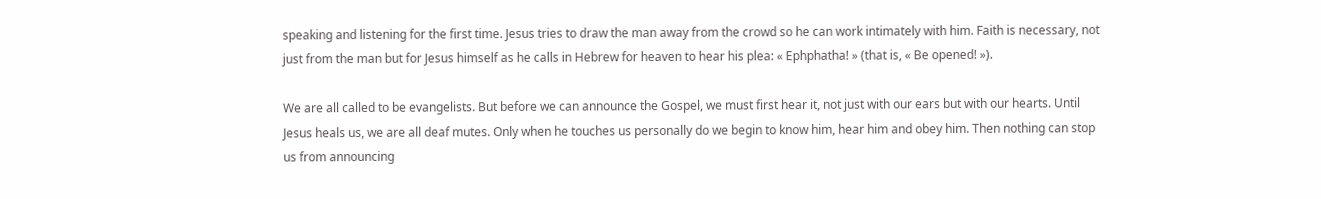speaking and listening for the first time. Jesus tries to draw the man away from the crowd so he can work intimately with him. Faith is necessary, not just from the man but for Jesus himself as he calls in Hebrew for heaven to hear his plea: « Ephphatha! » (that is, « Be opened! »).

We are all called to be evangelists. But before we can announce the Gospel, we must first hear it, not just with our ears but with our hearts. Until Jesus heals us, we are all deaf mutes. Only when he touches us personally do we begin to know him, hear him and obey him. Then nothing can stop us from announcing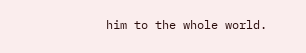him to the whole world.